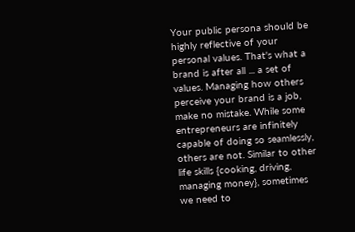Your public persona should be highly reflective of your personal values. That's what a brand is after all ... a set of values. Managing how others perceive your brand is a job, make no mistake. While some entrepreneurs are infinitely capable of doing so seamlessly, others are not. Similar to other life skills {cooking, driving, managing money}, sometimes we need to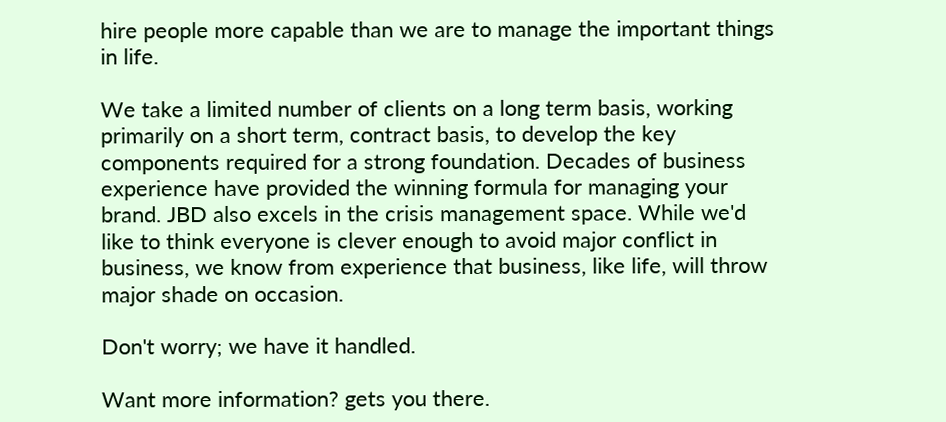hire people more capable than we are to manage the important things in life.

We take a limited number of clients on a long term basis, working primarily on a short term, contract basis, to develop the key components required for a strong foundation. Decades of business experience have provided the winning formula for managing your brand. JBD also excels in the crisis management space. While we'd like to think everyone is clever enough to avoid major conflict in business, we know from experience that business, like life, will throw major shade on occasion.

Don't worry; we have it handled.

Want more information? gets you there.